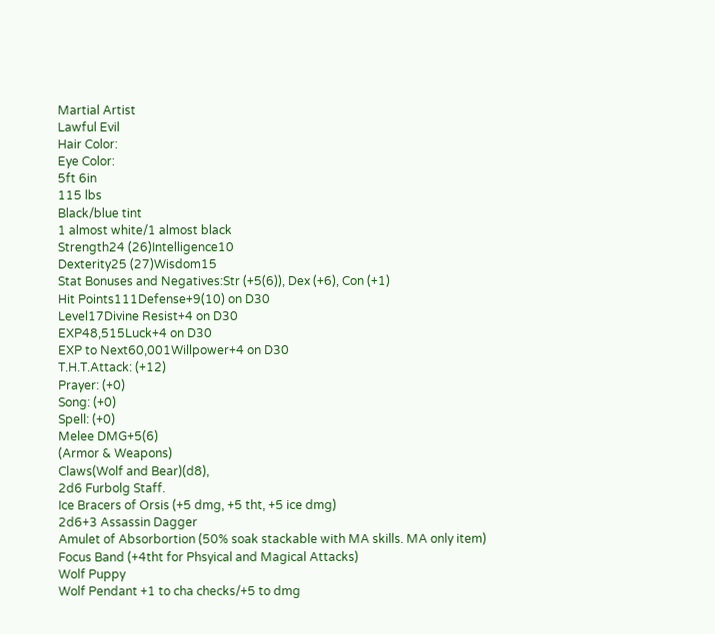Martial Artist
Lawful Evil
Hair Color:
Eye Color:
5ft 6in
115 lbs
Black/blue tint
1 almost white/1 almost black
Strength24 (26)Intelligence10
Dexterity25 (27)Wisdom15
Stat Bonuses and Negatives:Str (+5(6)), Dex (+6), Con (+1)
Hit Points111Defense+9(10) on D30
Level17Divine Resist+4 on D30
EXP48,515Luck+4 on D30
EXP to Next60,001Willpower+4 on D30
T.H.T.Attack: (+12)
Prayer: (+0)
Song: (+0)
Spell: (+0)
Melee DMG+5(6)
(Armor & Weapons)
Claws(Wolf and Bear)(d8),
2d6 Furbolg Staff.
Ice Bracers of Orsis (+5 dmg, +5 tht, +5 ice dmg)
2d6+3 Assassin Dagger
Amulet of Absorbortion (50% soak stackable with MA skills. MA only item)
Focus Band (+4tht for Phsyical and Magical Attacks)
Wolf Puppy
Wolf Pendant +1 to cha checks/+5 to dmg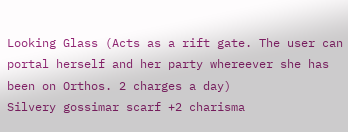Looking Glass (Acts as a rift gate. The user can portal herself and her party whereever she has been on Orthos. 2 charges a day)
Silvery gossimar scarf +2 charisma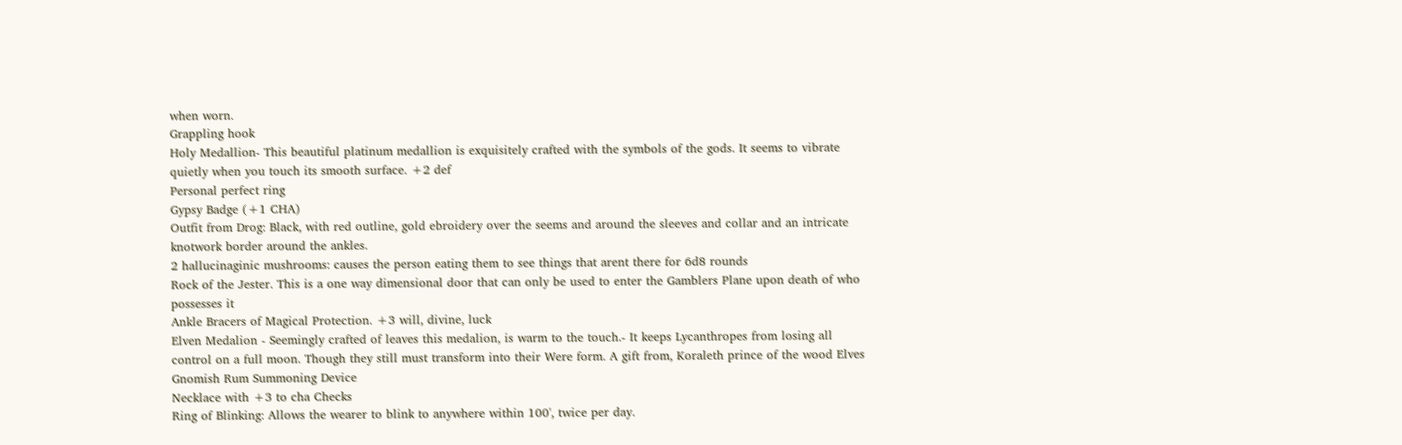when worn.
Grappling hook
Holy Medallion- This beautiful platinum medallion is exquisitely crafted with the symbols of the gods. It seems to vibrate quietly when you touch its smooth surface. +2 def
Personal perfect ring
Gypsy Badge (+1 CHA)
Outfit from Drog: Black, with red outline, gold ebroidery over the seems and around the sleeves and collar and an intricate knotwork border around the ankles.
2 hallucinaginic mushrooms: causes the person eating them to see things that arent there for 6d8 rounds
Rock of the Jester. This is a one way dimensional door that can only be used to enter the Gamblers Plane upon death of who possesses it
Ankle Bracers of Magical Protection. +3 will, divine, luck
Elven Medalion - Seemingly crafted of leaves this medalion, is warm to the touch.- It keeps Lycanthropes from losing all control on a full moon. Though they still must transform into their Were form. A gift from, Koraleth prince of the wood Elves
Gnomish Rum Summoning Device
Necklace with +3 to cha Checks
Ring of Blinking: Allows the wearer to blink to anywhere within 100', twice per day.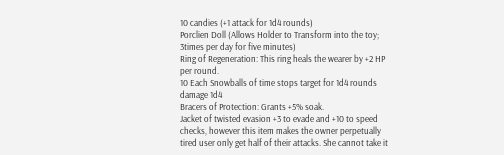10 candies (+1 attack for 1d4 rounds)
Porclien Doll (Allows Holder to Transform into the toy; 3times per day for five minutes)
Ring of Regeneration: This ring heals the wearer by +2 HP per round.
10 Each Snowballs of time stops target for 1d4 rounds damage 1d4
Bracers of Protection: Grants +5% soak.
Jacket of twisted evasion +3 to evade and +10 to speed checks, however this item makes the owner perpetually tired user only get half of their attacks. She cannot take it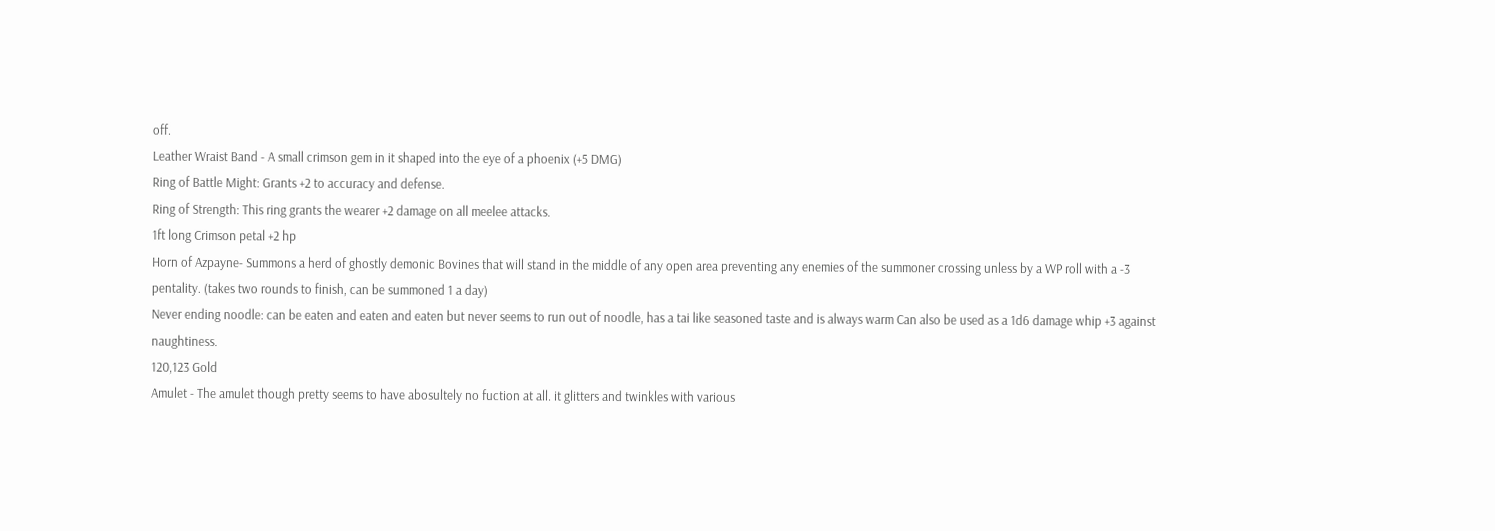off.
Leather Wraist Band - A small crimson gem in it shaped into the eye of a phoenix (+5 DMG)
Ring of Battle Might: Grants +2 to accuracy and defense.
Ring of Strength: This ring grants the wearer +2 damage on all meelee attacks.
1ft long Crimson petal +2 hp
Horn of Azpayne- Summons a herd of ghostly demonic Bovines that will stand in the middle of any open area preventing any enemies of the summoner crossing unless by a WP roll with a -3 pentality. (takes two rounds to finish, can be summoned 1 a day)
Never ending noodle: can be eaten and eaten and eaten but never seems to run out of noodle, has a tai like seasoned taste and is always warm Can also be used as a 1d6 damage whip +3 against naughtiness.
120,123 Gold
Amulet - The amulet though pretty seems to have abosultely no fuction at all. it glitters and twinkles with various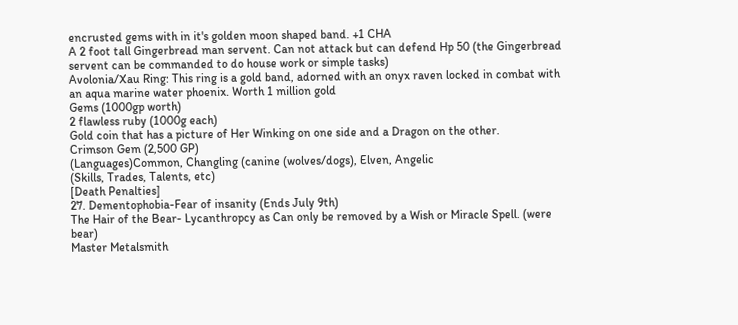encrusted gems with in it's golden moon shaped band. +1 CHA
A 2 foot tall Gingerbread man servent. Can not attack but can defend Hp 50 (the Gingerbread servent can be commanded to do house work or simple tasks)
Avolonia/Xau Ring: This ring is a gold band, adorned with an onyx raven locked in combat with an aqua marine water phoenix. Worth 1 million gold
Gems (1000gp worth)
2 flawless ruby (1000g each)
Gold coin that has a picture of Her Winking on one side and a Dragon on the other.
Crimson Gem (2,500 GP)
(Languages)Common, Changling (canine (wolves/dogs), Elven, Angelic
(Skills, Trades, Talents, etc)
[Death Penalties]
27. Dementophobia-Fear of insanity (Ends July 9th)
The Hair of the Bear- Lycanthropcy as Can only be removed by a Wish or Miracle Spell. (were bear)
Master Metalsmith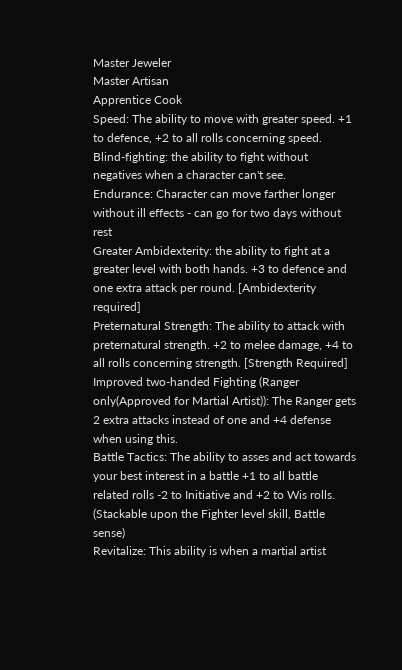Master Jeweler
Master Artisan
Apprentice Cook
Speed: The ability to move with greater speed. +1 to defence, +2 to all rolls concerning speed.
Blind-fighting: the ability to fight without negatives when a character can't see.
Endurance: Character can move farther longer without ill effects - can go for two days without rest
Greater Ambidexterity: the ability to fight at a greater level with both hands. +3 to defence and one extra attack per round. [Ambidexterity required]
Preternatural Strength: The ability to attack with preternatural strength. +2 to melee damage, +4 to all rolls concerning strength. [Strength Required]
Improved two-handed Fighting (Ranger only(Approved for Martial Artist)): The Ranger gets 2 extra attacks instead of one and +4 defense when using this.
Battle Tactics: The ability to asses and act towards your best interest in a battle +1 to all battle related rolls -2 to Initiative and +2 to Wis rolls. (Stackable upon the Fighter level skill, Battle sense)
Revitalize: This ability is when a martial artist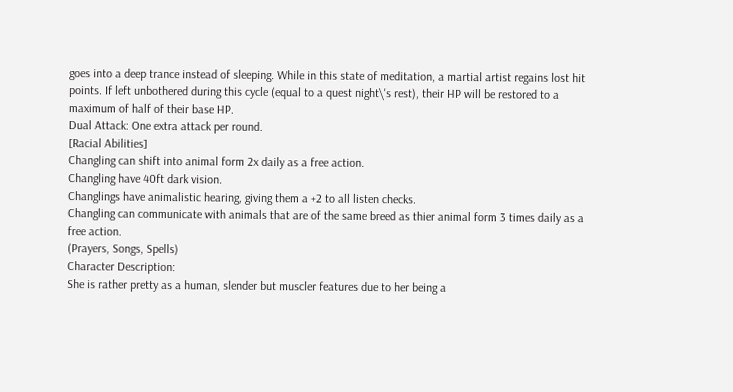goes into a deep trance instead of sleeping. While in this state of meditation, a martial artist regains lost hit points. If left unbothered during this cycle (equal to a quest night\'s rest), their HP will be restored to a maximum of half of their base HP.
Dual Attack: One extra attack per round.
[Racial Abilities]
Changling can shift into animal form 2x daily as a free action.
Changling have 40ft dark vision.
Changlings have animalistic hearing, giving them a +2 to all listen checks.
Changling can communicate with animals that are of the same breed as thier animal form 3 times daily as a free action.
(Prayers, Songs, Spells)
Character Description:
She is rather pretty as a human, slender but muscler features due to her being a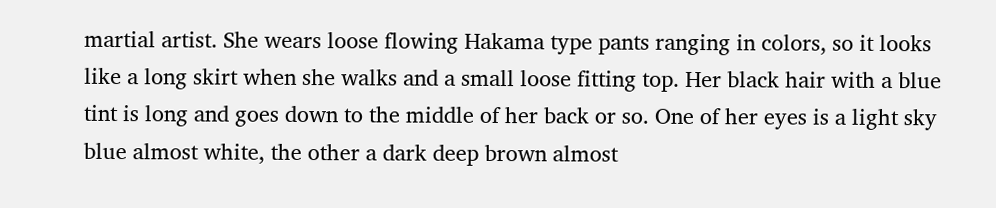martial artist. She wears loose flowing Hakama type pants ranging in colors, so it looks like a long skirt when she walks and a small loose fitting top. Her black hair with a blue tint is long and goes down to the middle of her back or so. One of her eyes is a light sky blue almost white, the other a dark deep brown almost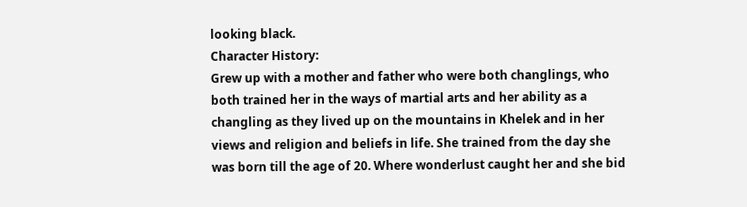looking black.
Character History:
Grew up with a mother and father who were both changlings, who both trained her in the ways of martial arts and her ability as a changling as they lived up on the mountains in Khelek and in her views and religion and beliefs in life. She trained from the day she was born till the age of 20. Where wonderlust caught her and she bid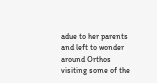adue to her parents and left to wonder around Orthos visiting some of the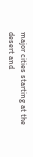major cities starting at the desert and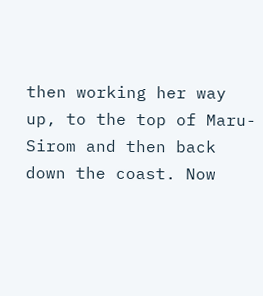then working her way up, to the top of Maru-Sirom and then back down the coast. Now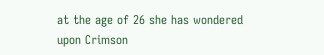at the age of 26 she has wondered upon Crimson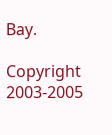Bay.

Copyright 2003-2005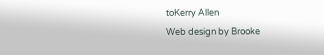toKerry Allen
Web design by Brooke